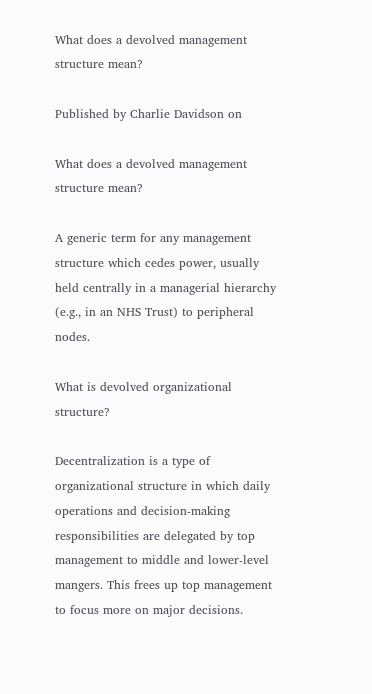What does a devolved management structure mean?

Published by Charlie Davidson on

What does a devolved management structure mean?

A generic term for any management structure which cedes power, usually held centrally in a managerial hierarchy (e.g., in an NHS Trust) to peripheral nodes.

What is devolved organizational structure?

Decentralization is a type of organizational structure in which daily operations and decision-making responsibilities are delegated by top management to middle and lower-level mangers. This frees up top management to focus more on major decisions.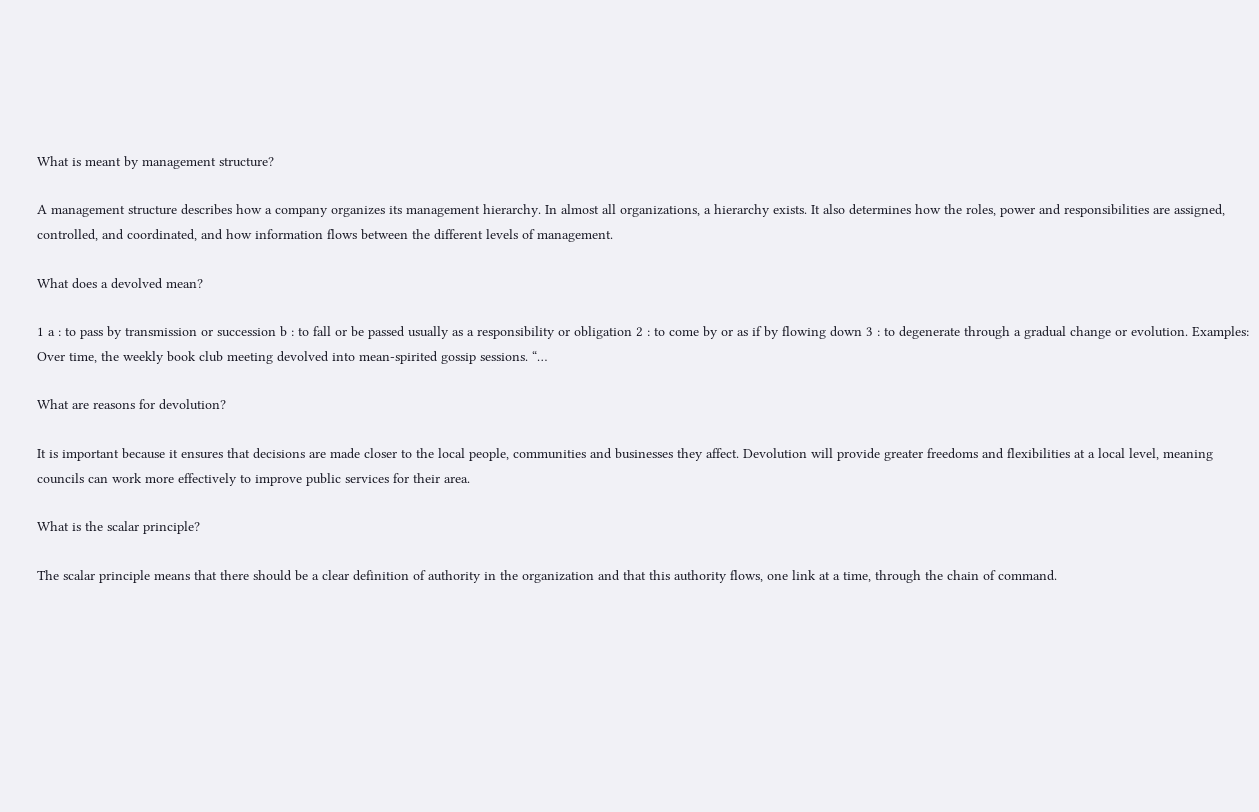What is meant by management structure?

A management structure describes how a company organizes its management hierarchy. In almost all organizations, a hierarchy exists. It also determines how the roles, power and responsibilities are assigned, controlled, and coordinated, and how information flows between the different levels of management.

What does a devolved mean?

1 a : to pass by transmission or succession b : to fall or be passed usually as a responsibility or obligation 2 : to come by or as if by flowing down 3 : to degenerate through a gradual change or evolution. Examples: Over time, the weekly book club meeting devolved into mean-spirited gossip sessions. “…

What are reasons for devolution?

It is important because it ensures that decisions are made closer to the local people, communities and businesses they affect. Devolution will provide greater freedoms and flexibilities at a local level, meaning councils can work more effectively to improve public services for their area.

What is the scalar principle?

The scalar principle means that there should be a clear definition of authority in the organization and that this authority flows, one link at a time, through the chain of command.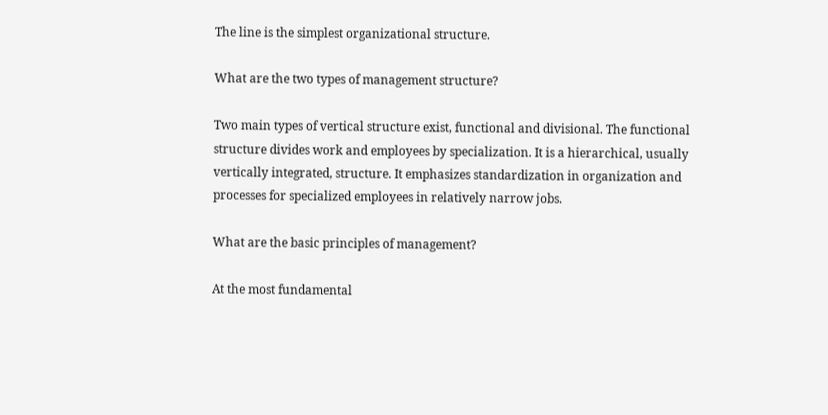The line is the simplest organizational structure.

What are the two types of management structure?

Two main types of vertical structure exist, functional and divisional. The functional structure divides work and employees by specialization. It is a hierarchical, usually vertically integrated, structure. It emphasizes standardization in organization and processes for specialized employees in relatively narrow jobs.

What are the basic principles of management?

At the most fundamental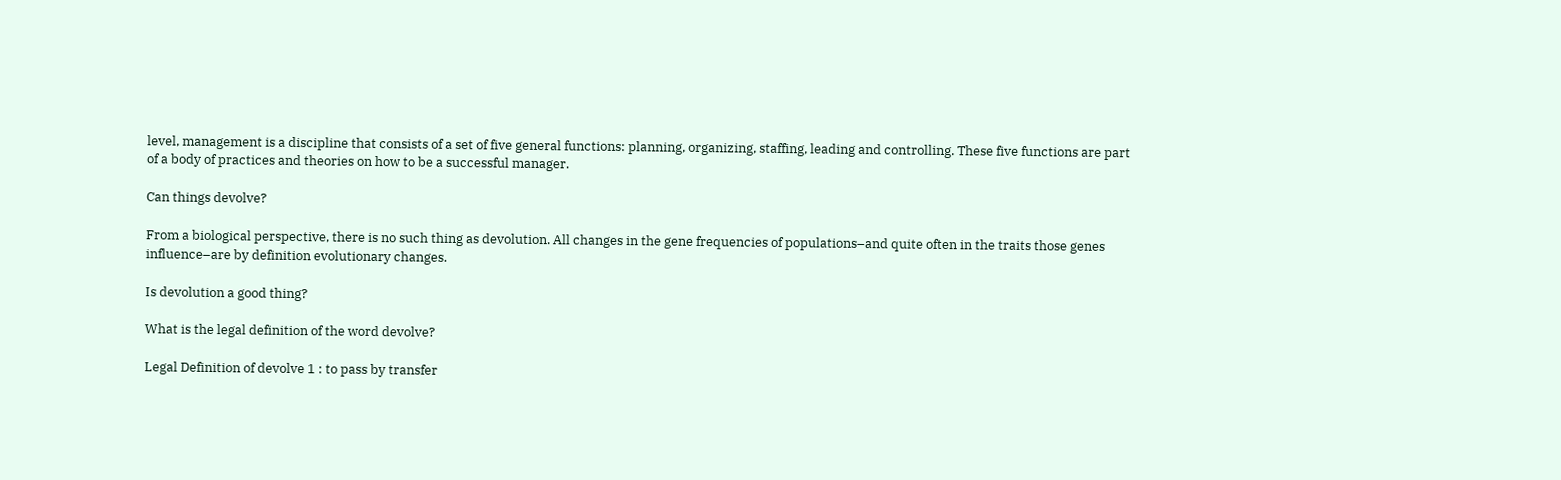level, management is a discipline that consists of a set of five general functions: planning, organizing, staffing, leading and controlling. These five functions are part of a body of practices and theories on how to be a successful manager.

Can things devolve?

From a biological perspective, there is no such thing as devolution. All changes in the gene frequencies of populations–and quite often in the traits those genes influence–are by definition evolutionary changes.

Is devolution a good thing?

What is the legal definition of the word devolve?

Legal Definition of devolve 1 : to pass by transfer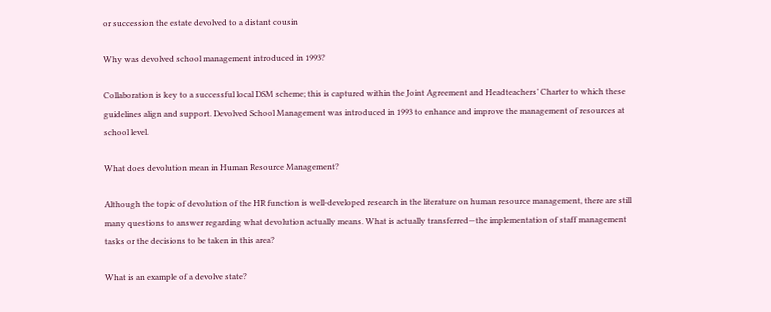or succession the estate devolved to a distant cousin

Why was devolved school management introduced in 1993?

Collaboration is key to a successful local DSM scheme; this is captured within the Joint Agreement and Headteachers’ Charter to which these guidelines align and support. Devolved School Management was introduced in 1993 to enhance and improve the management of resources at school level.

What does devolution mean in Human Resource Management?

Although the topic of devolution of the HR function is well-developed research in the literature on human resource management, there are still many questions to answer regarding what devolution actually means. What is actually transferred—the implementation of staff management tasks or the decisions to be taken in this area?

What is an example of a devolve state?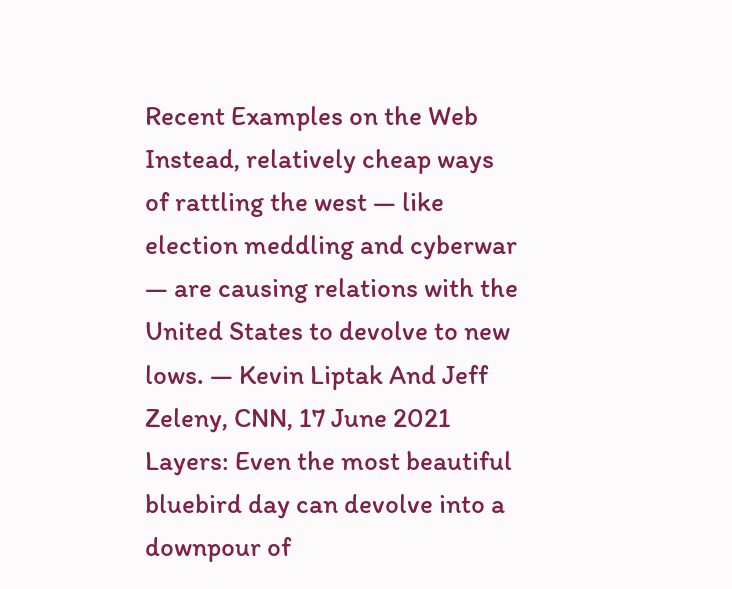Recent Examples on the Web Instead, relatively cheap ways of rattling the west — like election meddling and cyberwar — are causing relations with the United States to devolve to new lows. — Kevin Liptak And Jeff Zeleny, CNN, 17 June 2021 Layers: Even the most beautiful bluebird day can devolve into a downpour of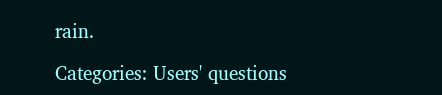rain.

Categories: Users' questions